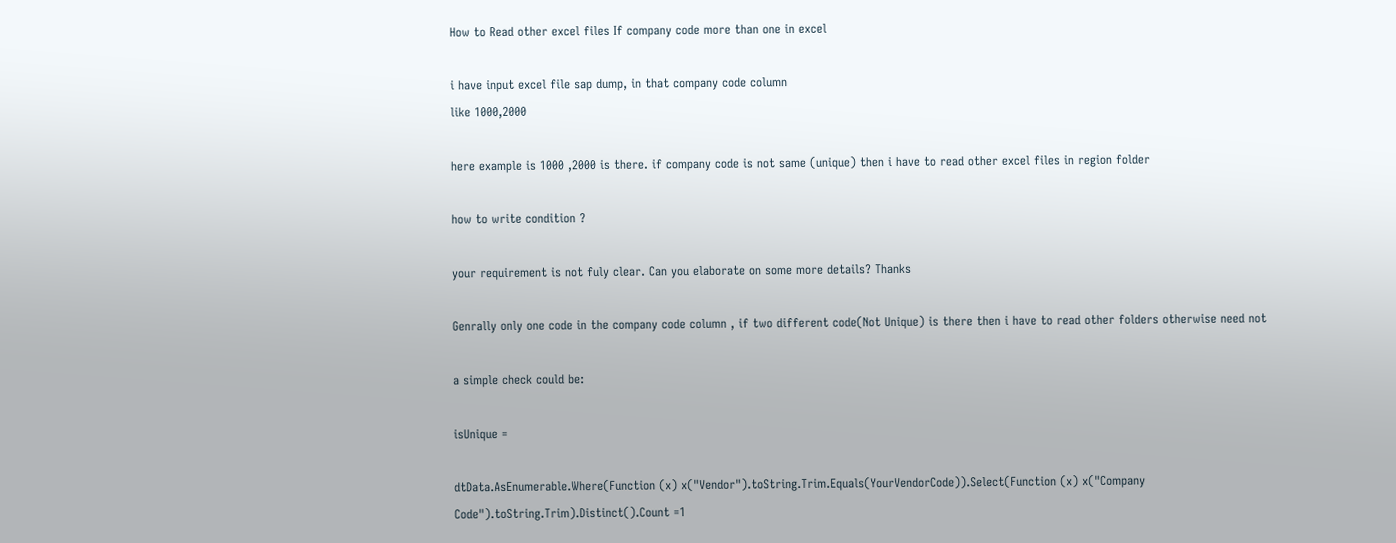How to Read other excel files If company code more than one in excel

i have input excel file sap dump, in that company code column
like 1000,2000

here example is 1000 ,2000 is there. if company code is not same (unique) then i have to read other excel files in region folder

how to write condition ?

your requirement is not fuly clear. Can you elaborate on some more details? Thanks

Genrally only one code in the company code column , if two different code(Not Unique) is there then i have to read other folders otherwise need not

a simple check could be:

isUnique =

dtData.AsEnumerable.Where(Function (x) x("Vendor").toString.Trim.Equals(YourVendorCode)).Select(Function (x) x("Company Code").toString.Trim).Distinct().Count =1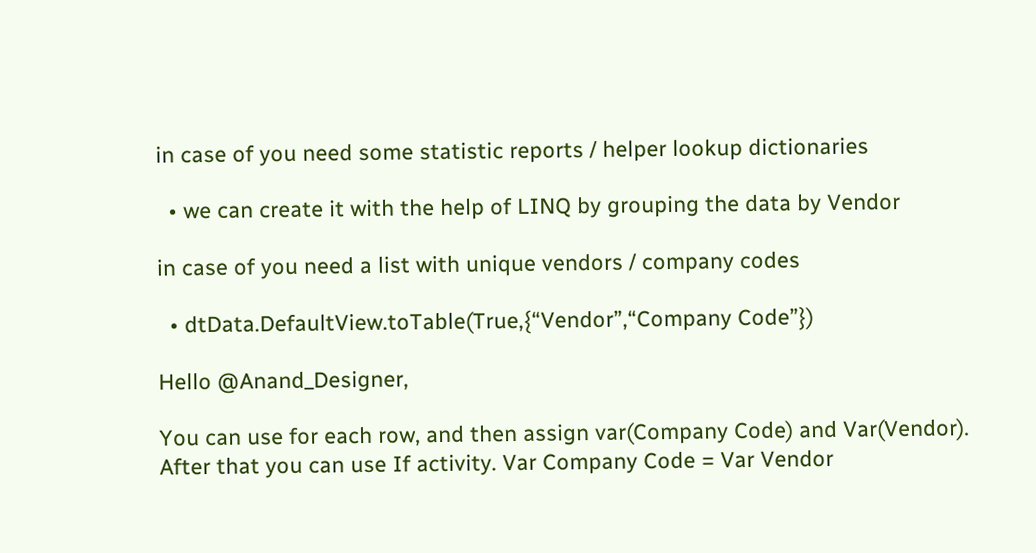in case of you need some statistic reports / helper lookup dictionaries

  • we can create it with the help of LINQ by grouping the data by Vendor

in case of you need a list with unique vendors / company codes

  • dtData.DefaultView.toTable(True,{“Vendor”,“Company Code”})

Hello @Anand_Designer,

You can use for each row, and then assign var(Company Code) and Var(Vendor). After that you can use If activity. Var Company Code = Var Vendor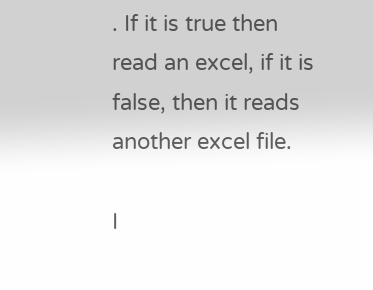. If it is true then read an excel, if it is false, then it reads another excel file.

I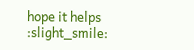hope it helps :slight_smile: